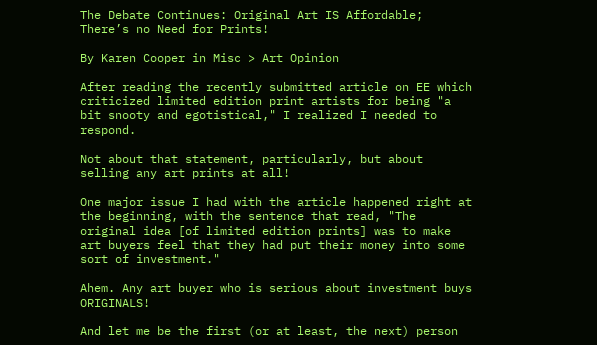The Debate Continues: Original Art IS Affordable; There’s no Need for Prints!

By Karen Cooper in Misc > Art Opinion

After reading the recently submitted article on EE which criticized limited edition print artists for being "a bit snooty and egotistical," I realized I needed to respond.

Not about that statement, particularly, but about selling any art prints at all!

One major issue I had with the article happened right at the beginning, with the sentence that read, "The original idea [of limited edition prints] was to make art buyers feel that they had put their money into some sort of investment."

Ahem. Any art buyer who is serious about investment buys ORIGINALS!

And let me be the first (or at least, the next) person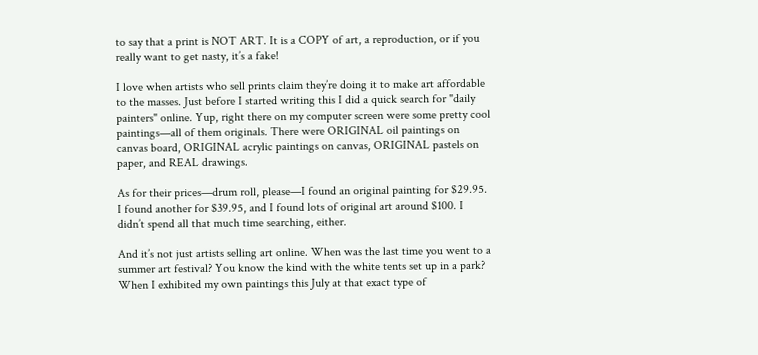to say that a print is NOT ART. It is a COPY of art, a reproduction, or if you really want to get nasty, it’s a fake!

I love when artists who sell prints claim they’re doing it to make art affordable to the masses. Just before I started writing this I did a quick search for "daily painters" online. Yup, right there on my computer screen were some pretty cool paintings—all of them originals. There were ORIGINAL oil paintings on canvas board, ORIGINAL acrylic paintings on canvas, ORIGINAL pastels on paper, and REAL drawings.

As for their prices—drum roll, please—I found an original painting for $29.95. I found another for $39.95, and I found lots of original art around $100. I didn’t spend all that much time searching, either.

And it’s not just artists selling art online. When was the last time you went to a summer art festival? You know the kind with the white tents set up in a park? When I exhibited my own paintings this July at that exact type of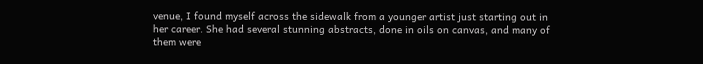venue, I found myself across the sidewalk from a younger artist just starting out in her career. She had several stunning abstracts, done in oils on canvas, and many of them were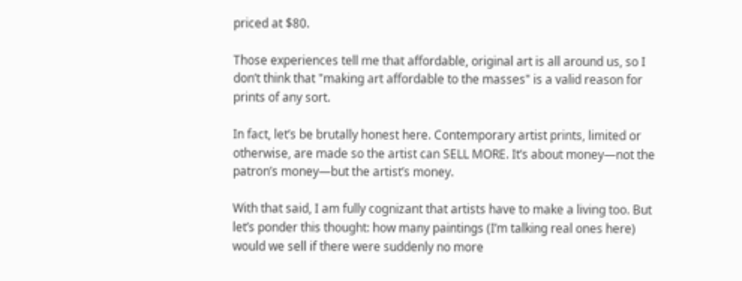priced at $80.

Those experiences tell me that affordable, original art is all around us, so I don’t think that "making art affordable to the masses" is a valid reason for prints of any sort.

In fact, let’s be brutally honest here. Contemporary artist prints, limited or otherwise, are made so the artist can SELL MORE. It’s about money—not the patron’s money—but the artist’s money.

With that said, I am fully cognizant that artists have to make a living too. But let’s ponder this thought: how many paintings (I’m talking real ones here) would we sell if there were suddenly no more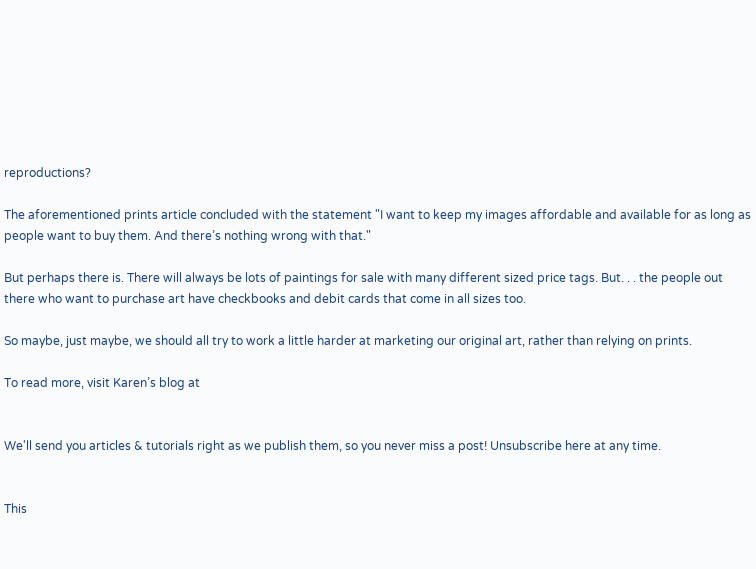reproductions?

The aforementioned prints article concluded with the statement "I want to keep my images affordable and available for as long as people want to buy them. And there’s nothing wrong with that."

But perhaps there is. There will always be lots of paintings for sale with many different sized price tags. But. . . the people out there who want to purchase art have checkbooks and debit cards that come in all sizes too.

So maybe, just maybe, we should all try to work a little harder at marketing our original art, rather than relying on prints.

To read more, visit Karen’s blog at


We'll send you articles & tutorials right as we publish them, so you never miss a post! Unsubscribe here at any time.


This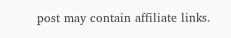post may contain affiliate links.